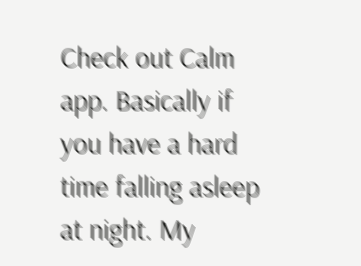Check out Calm app. Basically if you have a hard time falling asleep at night. My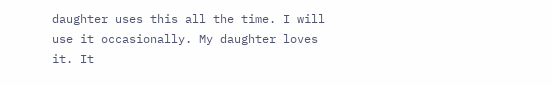daughter uses this all the time. I will use it occasionally. My daughter loves it. It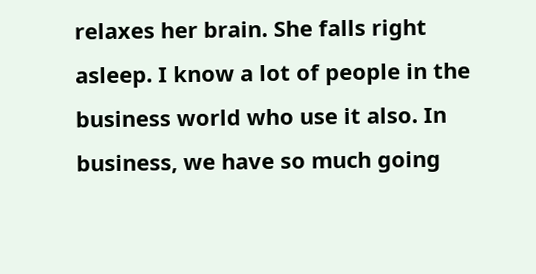relaxes her brain. She falls right asleep. I know a lot of people in the business world who use it also. In business, we have so much going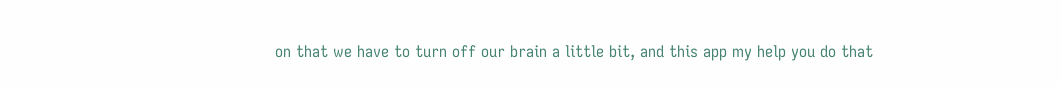on that we have to turn off our brain a little bit, and this app my help you do that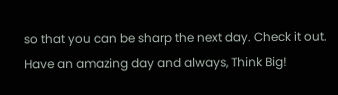so that you can be sharp the next day. Check it out. Have an amazing day and always, Think Big!